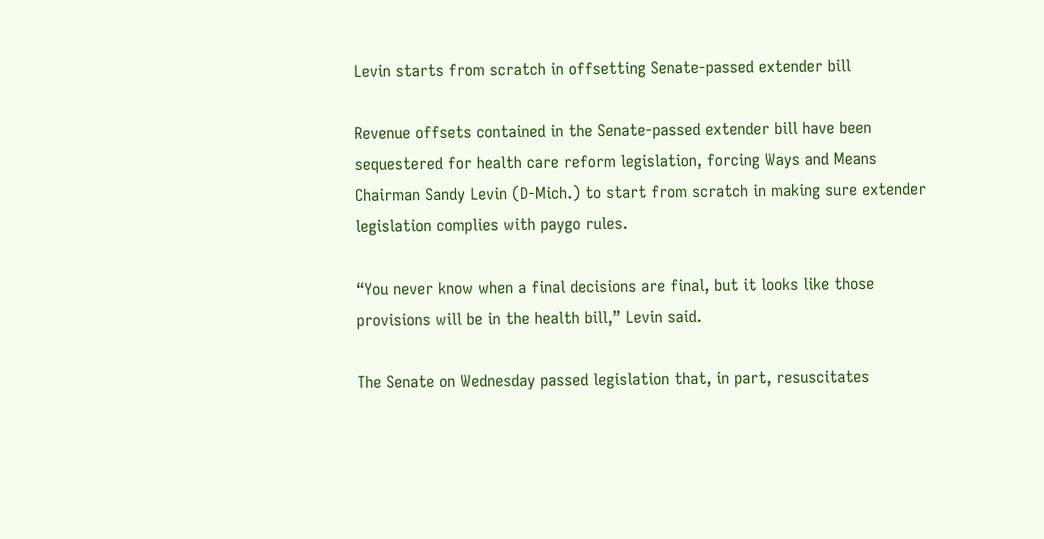Levin starts from scratch in offsetting Senate-passed extender bill

Revenue offsets contained in the Senate-passed extender bill have been sequestered for health care reform legislation, forcing Ways and Means Chairman Sandy Levin (D-Mich.) to start from scratch in making sure extender legislation complies with paygo rules.

“You never know when a final decisions are final, but it looks like those provisions will be in the health bill,” Levin said.

The Senate on Wednesday passed legislation that, in part, resuscitates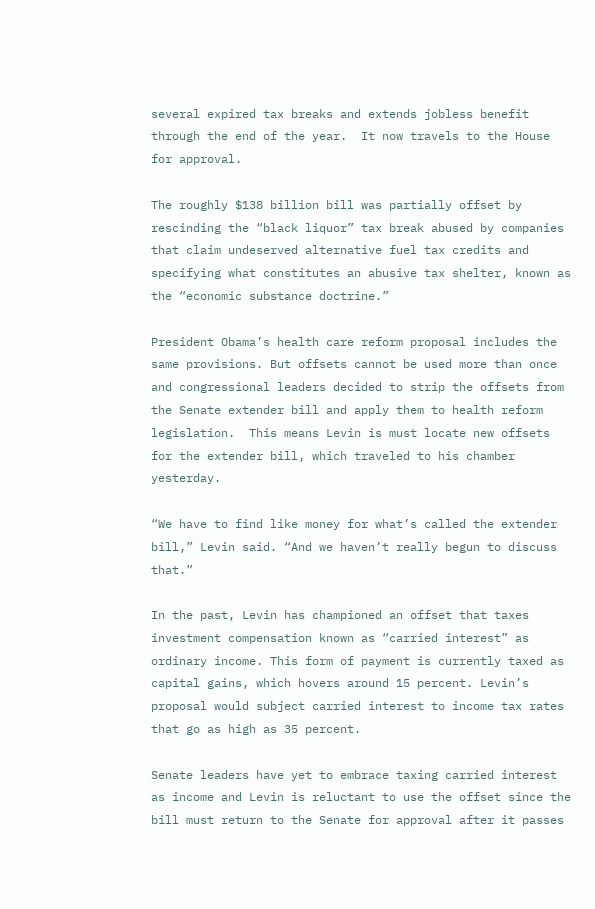several expired tax breaks and extends jobless benefit through the end of the year.  It now travels to the House for approval.

The roughly $138 billion bill was partially offset by rescinding the “black liquor” tax break abused by companies that claim undeserved alternative fuel tax credits and specifying what constitutes an abusive tax shelter, known as the “economic substance doctrine.”

President Obama’s health care reform proposal includes the same provisions. But offsets cannot be used more than once and congressional leaders decided to strip the offsets from the Senate extender bill and apply them to health reform legislation.  This means Levin is must locate new offsets for the extender bill, which traveled to his chamber yesterday.

“We have to find like money for what’s called the extender bill,” Levin said. “And we haven’t really begun to discuss that.”

In the past, Levin has championed an offset that taxes investment compensation known as “carried interest” as ordinary income. This form of payment is currently taxed as capital gains, which hovers around 15 percent. Levin’s proposal would subject carried interest to income tax rates that go as high as 35 percent.

Senate leaders have yet to embrace taxing carried interest as income and Levin is reluctant to use the offset since the bill must return to the Senate for approval after it passes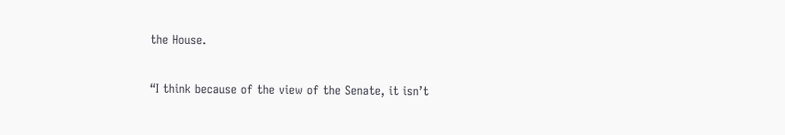the House.

“I think because of the view of the Senate, it isn’t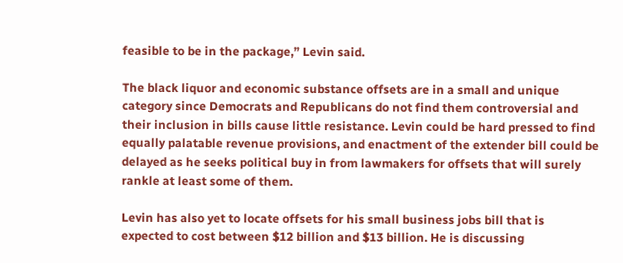feasible to be in the package,” Levin said.

The black liquor and economic substance offsets are in a small and unique category since Democrats and Republicans do not find them controversial and their inclusion in bills cause little resistance. Levin could be hard pressed to find equally palatable revenue provisions, and enactment of the extender bill could be delayed as he seeks political buy in from lawmakers for offsets that will surely rankle at least some of them.

Levin has also yet to locate offsets for his small business jobs bill that is expected to cost between $12 billion and $13 billion. He is discussing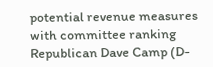potential revenue measures with committee ranking Republican Dave Camp (D-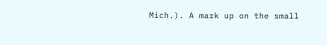Mich.). A mark up on the small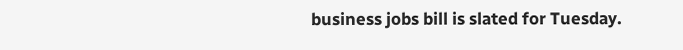business jobs bill is slated for Tuesday.